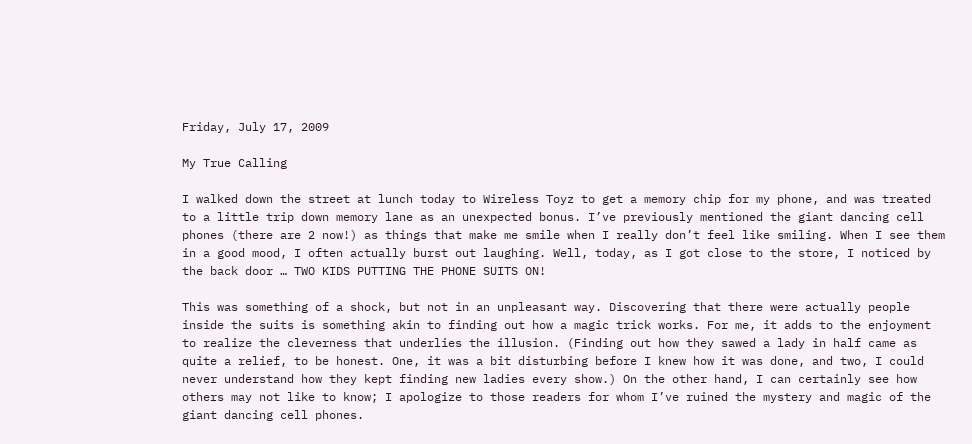Friday, July 17, 2009

My True Calling

I walked down the street at lunch today to Wireless Toyz to get a memory chip for my phone, and was treated to a little trip down memory lane as an unexpected bonus. I’ve previously mentioned the giant dancing cell phones (there are 2 now!) as things that make me smile when I really don’t feel like smiling. When I see them in a good mood, I often actually burst out laughing. Well, today, as I got close to the store, I noticed by the back door … TWO KIDS PUTTING THE PHONE SUITS ON!

This was something of a shock, but not in an unpleasant way. Discovering that there were actually people inside the suits is something akin to finding out how a magic trick works. For me, it adds to the enjoyment to realize the cleverness that underlies the illusion. (Finding out how they sawed a lady in half came as quite a relief, to be honest. One, it was a bit disturbing before I knew how it was done, and two, I could never understand how they kept finding new ladies every show.) On the other hand, I can certainly see how others may not like to know; I apologize to those readers for whom I’ve ruined the mystery and magic of the giant dancing cell phones.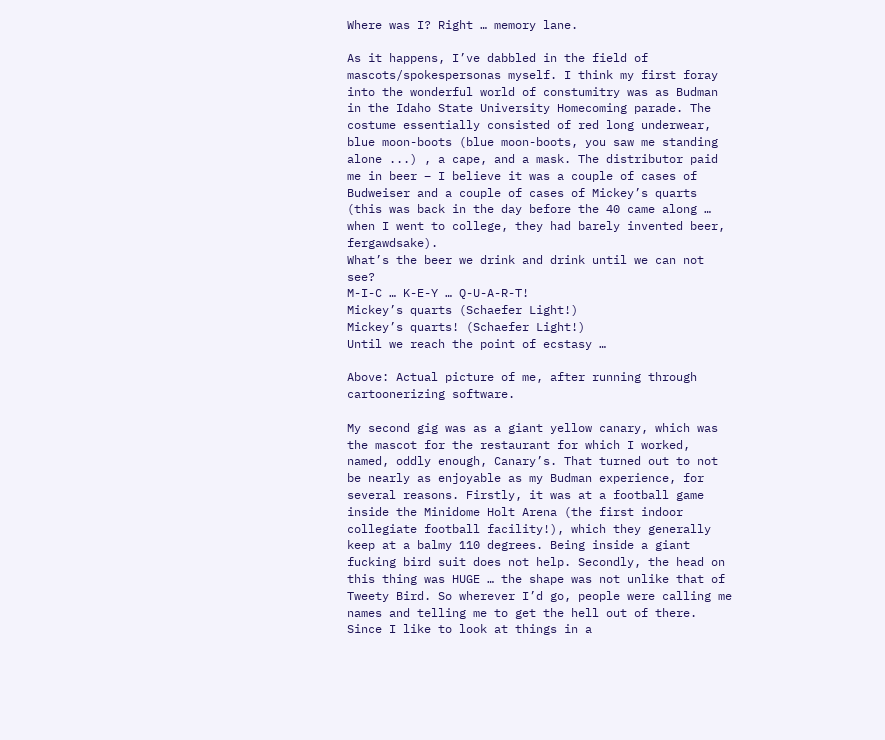Where was I? Right … memory lane.

As it happens, I’ve dabbled in the field of mascots/spokespersonas myself. I think my first foray into the wonderful world of constumitry was as Budman in the Idaho State University Homecoming parade. The costume essentially consisted of red long underwear, blue moon-boots (blue moon-boots, you saw me standing alone ...) , a cape, and a mask. The distributor paid me in beer – I believe it was a couple of cases of Budweiser and a couple of cases of Mickey’s quarts (this was back in the day before the 40 came along … when I went to college, they had barely invented beer, fergawdsake).
What’s the beer we drink and drink until we can not see?
M-I-C … K-E-Y … Q-U-A-R-T!
Mickey’s quarts (Schaefer Light!)
Mickey’s quarts! (Schaefer Light!)
Until we reach the point of ecstasy …

Above: Actual picture of me, after running through cartoonerizing software.

My second gig was as a giant yellow canary, which was the mascot for the restaurant for which I worked, named, oddly enough, Canary’s. That turned out to not be nearly as enjoyable as my Budman experience, for several reasons. Firstly, it was at a football game inside the Minidome Holt Arena (the first indoor collegiate football facility!), which they generally keep at a balmy 110 degrees. Being inside a giant fucking bird suit does not help. Secondly, the head on this thing was HUGE … the shape was not unlike that of Tweety Bird. So wherever I’d go, people were calling me names and telling me to get the hell out of there. Since I like to look at things in a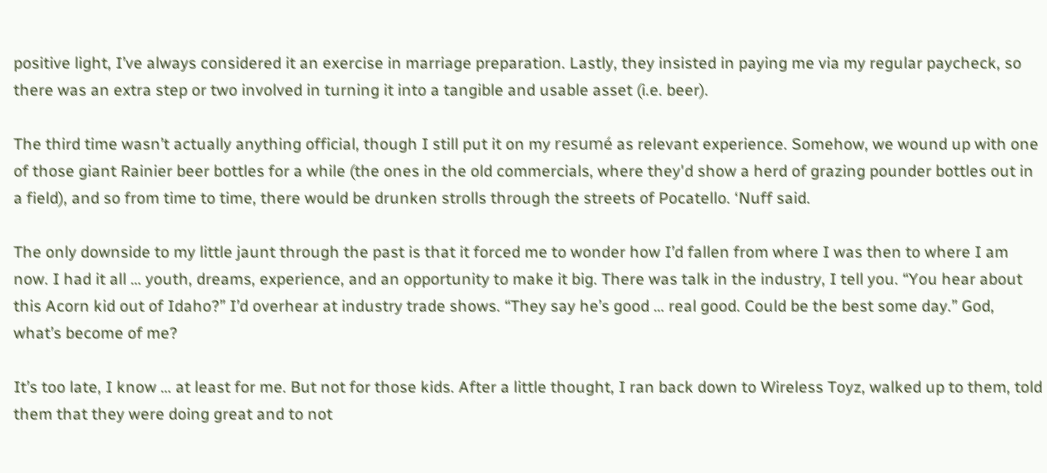positive light, I’ve always considered it an exercise in marriage preparation. Lastly, they insisted in paying me via my regular paycheck, so there was an extra step or two involved in turning it into a tangible and usable asset (i.e. beer).

The third time wasn’t actually anything official, though I still put it on my resumé as relevant experience. Somehow, we wound up with one of those giant Rainier beer bottles for a while (the ones in the old commercials, where they'd show a herd of grazing pounder bottles out in a field), and so from time to time, there would be drunken strolls through the streets of Pocatello. ‘Nuff said.

The only downside to my little jaunt through the past is that it forced me to wonder how I’d fallen from where I was then to where I am now. I had it all … youth, dreams, experience, and an opportunity to make it big. There was talk in the industry, I tell you. “You hear about this Acorn kid out of Idaho?” I’d overhear at industry trade shows. “They say he’s good … real good. Could be the best some day.” God, what’s become of me?

It’s too late, I know … at least for me. But not for those kids. After a little thought, I ran back down to Wireless Toyz, walked up to them, told them that they were doing great and to not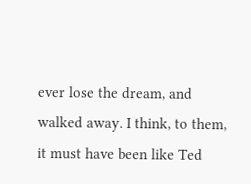ever lose the dream, and walked away. I think, to them, it must have been like Ted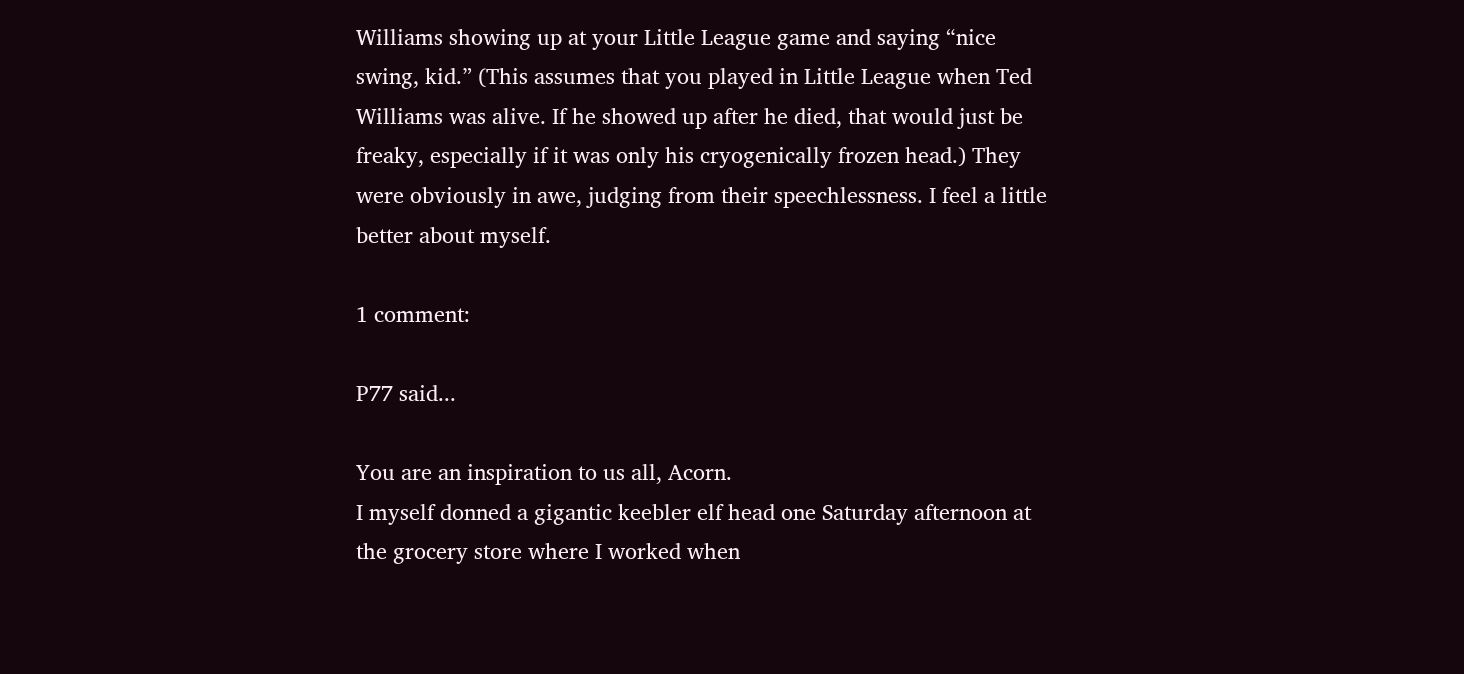Williams showing up at your Little League game and saying “nice swing, kid.” (This assumes that you played in Little League when Ted Williams was alive. If he showed up after he died, that would just be freaky, especially if it was only his cryogenically frozen head.) They were obviously in awe, judging from their speechlessness. I feel a little better about myself.

1 comment:

P77 said...

You are an inspiration to us all, Acorn.
I myself donned a gigantic keebler elf head one Saturday afternoon at the grocery store where I worked when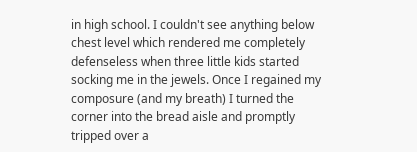in high school. I couldn't see anything below chest level which rendered me completely defenseless when three little kids started socking me in the jewels. Once I regained my composure (and my breath) I turned the corner into the bread aisle and promptly tripped over a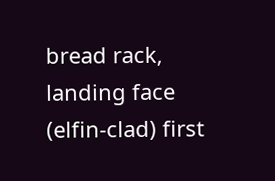bread rack, landing face (elfin-clad) first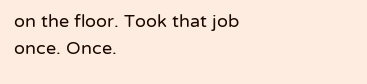on the floor. Took that job once. Once.